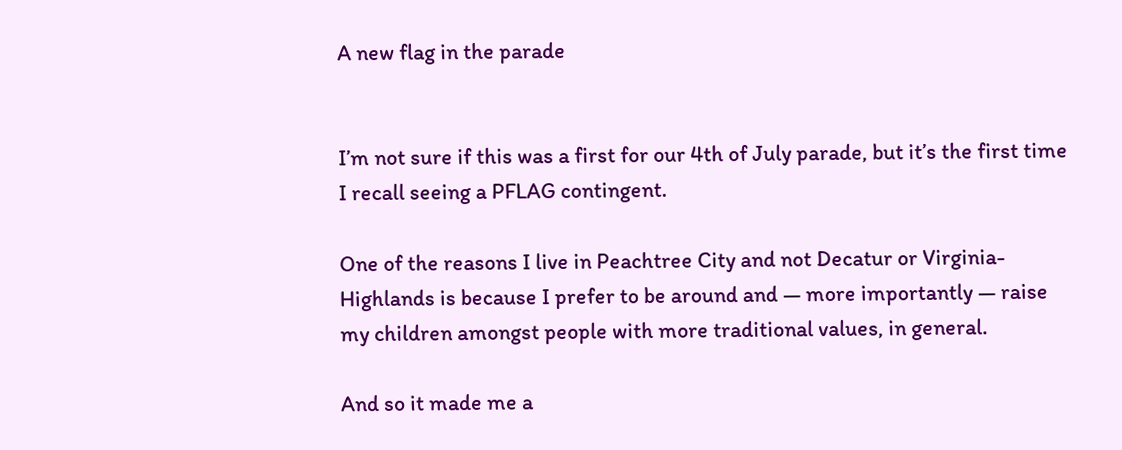A new flag in the parade


I’m not sure if this was a first for our 4th of July parade, but it’s the first time I recall seeing a PFLAG contingent.

One of the reasons I live in Peachtree City and not Decatur or Virginia-Highlands is because I prefer to be around and — more importantly — raise my children amongst people with more traditional values, in general.

And so it made me a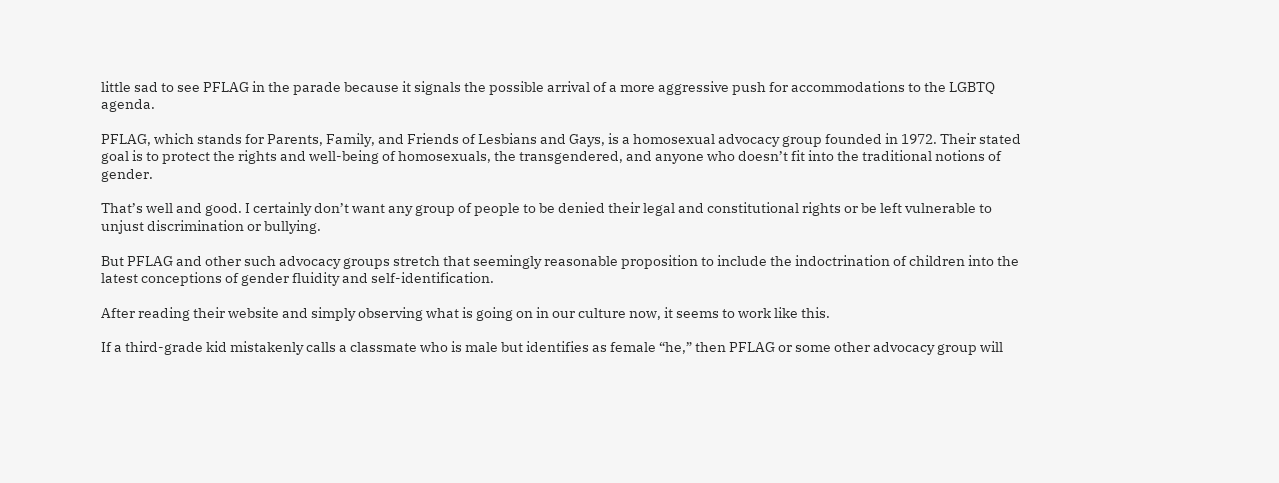little sad to see PFLAG in the parade because it signals the possible arrival of a more aggressive push for accommodations to the LGBTQ agenda.

PFLAG, which stands for Parents, Family, and Friends of Lesbians and Gays, is a homosexual advocacy group founded in 1972. Their stated goal is to protect the rights and well-being of homosexuals, the transgendered, and anyone who doesn’t fit into the traditional notions of gender.

That’s well and good. I certainly don’t want any group of people to be denied their legal and constitutional rights or be left vulnerable to unjust discrimination or bullying.

But PFLAG and other such advocacy groups stretch that seemingly reasonable proposition to include the indoctrination of children into the latest conceptions of gender fluidity and self-identification.

After reading their website and simply observing what is going on in our culture now, it seems to work like this.

If a third-grade kid mistakenly calls a classmate who is male but identifies as female “he,” then PFLAG or some other advocacy group will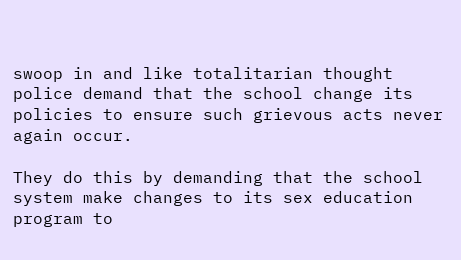swoop in and like totalitarian thought police demand that the school change its policies to ensure such grievous acts never again occur.

They do this by demanding that the school system make changes to its sex education program to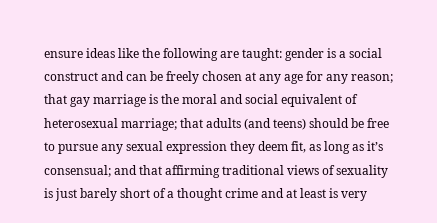ensure ideas like the following are taught: gender is a social construct and can be freely chosen at any age for any reason; that gay marriage is the moral and social equivalent of heterosexual marriage; that adults (and teens) should be free to pursue any sexual expression they deem fit, as long as it’s consensual; and that affirming traditional views of sexuality is just barely short of a thought crime and at least is very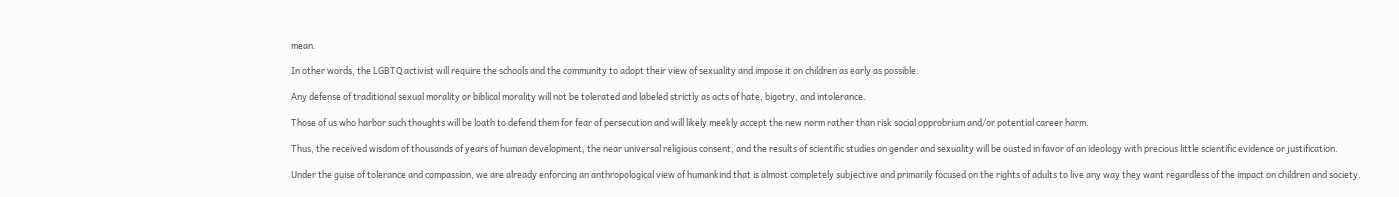mean.

In other words, the LGBTQ activist will require the schools and the community to adopt their view of sexuality and impose it on children as early as possible.

Any defense of traditional sexual morality or biblical morality will not be tolerated and labeled strictly as acts of hate, bigotry, and intolerance.

Those of us who harbor such thoughts will be loath to defend them for fear of persecution and will likely meekly accept the new norm rather than risk social opprobrium and/or potential career harm.

Thus, the received wisdom of thousands of years of human development, the near universal religious consent, and the results of scientific studies on gender and sexuality will be ousted in favor of an ideology with precious little scientific evidence or justification.

Under the guise of tolerance and compassion, we are already enforcing an anthropological view of humankind that is almost completely subjective and primarily focused on the rights of adults to live any way they want regardless of the impact on children and society.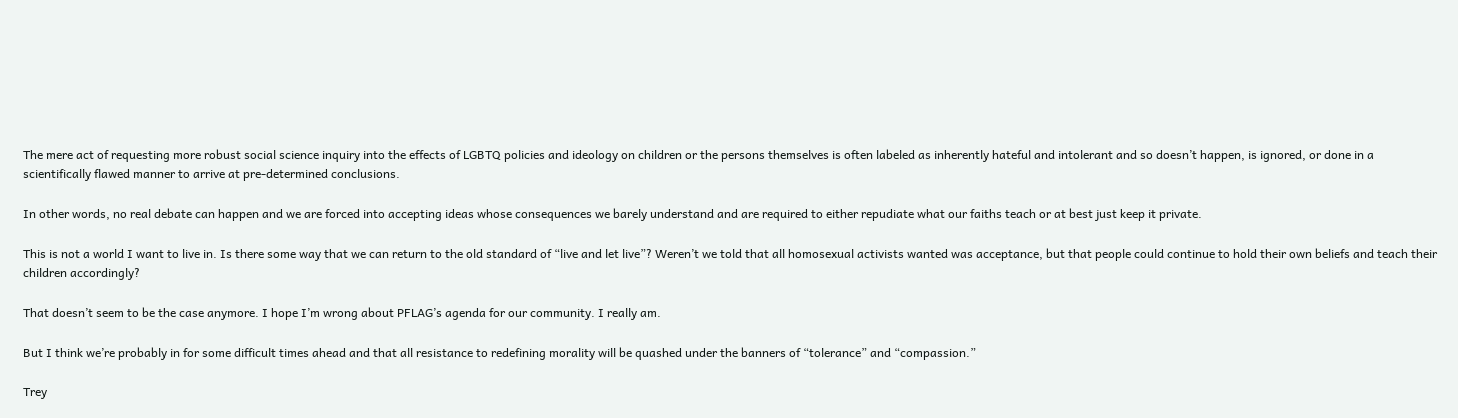The mere act of requesting more robust social science inquiry into the effects of LGBTQ policies and ideology on children or the persons themselves is often labeled as inherently hateful and intolerant and so doesn’t happen, is ignored, or done in a scientifically flawed manner to arrive at pre-determined conclusions.

In other words, no real debate can happen and we are forced into accepting ideas whose consequences we barely understand and are required to either repudiate what our faiths teach or at best just keep it private.

This is not a world I want to live in. Is there some way that we can return to the old standard of “live and let live”? Weren’t we told that all homosexual activists wanted was acceptance, but that people could continue to hold their own beliefs and teach their children accordingly?

That doesn’t seem to be the case anymore. I hope I’m wrong about PFLAG’s agenda for our community. I really am.

But I think we’re probably in for some difficult times ahead and that all resistance to redefining morality will be quashed under the banners of “tolerance” and “compassion.”

Trey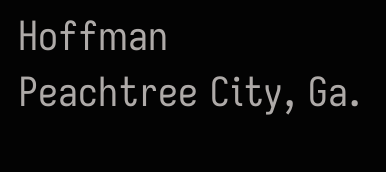Hoffman
Peachtree City, Ga.